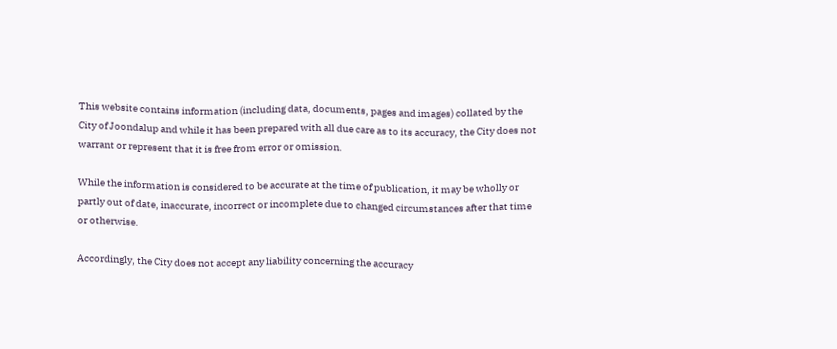This website contains information (including data, documents, pages and images) collated by the City of Joondalup and while it has been prepared with all due care as to its accuracy, the City does not warrant or represent that it is free from error or omission.

While the information is considered to be accurate at the time of publication, it may be wholly or partly out of date, inaccurate, incorrect or incomplete due to changed circumstances after that time or otherwise.

Accordingly, the City does not accept any liability concerning the accuracy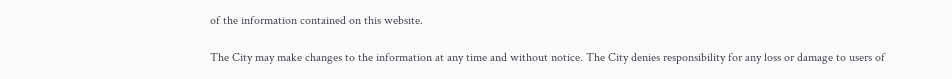of the information contained on this website.

The City may make changes to the information at any time and without notice. The City denies responsibility for any loss or damage to users of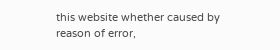this website whether caused by reason of error,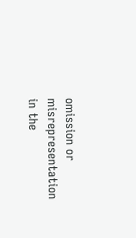omission or misrepresentation in the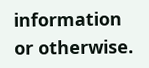information or otherwise.